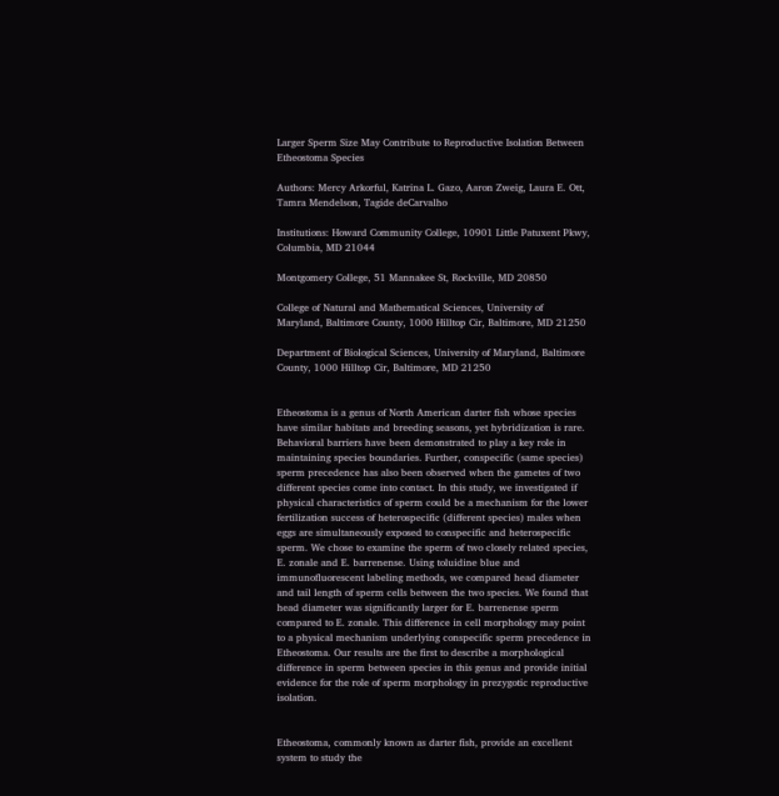Larger Sperm Size May Contribute to Reproductive Isolation Between Etheostoma Species

Authors: Mercy Arkorful, Katrina L. Gazo, Aaron Zweig, Laura E. Ott, Tamra Mendelson, Tagide deCarvalho

Institutions: Howard Community College, 10901 Little Patuxent Pkwy, Columbia, MD 21044

Montgomery College, 51 Mannakee St, Rockville, MD 20850

College of Natural and Mathematical Sciences, University of Maryland, Baltimore County, 1000 Hilltop Cir, Baltimore, MD 21250

Department of Biological Sciences, University of Maryland, Baltimore County, 1000 Hilltop Cir, Baltimore, MD 21250


Etheostoma is a genus of North American darter fish whose species have similar habitats and breeding seasons, yet hybridization is rare. Behavioral barriers have been demonstrated to play a key role in maintaining species boundaries. Further, conspecific (same species) sperm precedence has also been observed when the gametes of two different species come into contact. In this study, we investigated if physical characteristics of sperm could be a mechanism for the lower fertilization success of heterospecific (different species) males when eggs are simultaneously exposed to conspecific and heterospecific sperm. We chose to examine the sperm of two closely related species, E. zonale and E. barrenense. Using toluidine blue and immunofluorescent labeling methods, we compared head diameter and tail length of sperm cells between the two species. We found that head diameter was significantly larger for E. barrenense sperm compared to E. zonale. This difference in cell morphology may point to a physical mechanism underlying conspecific sperm precedence in Etheostoma. Our results are the first to describe a morphological difference in sperm between species in this genus and provide initial evidence for the role of sperm morphology in prezygotic reproductive isolation.


Etheostoma, commonly known as darter fish, provide an excellent system to study the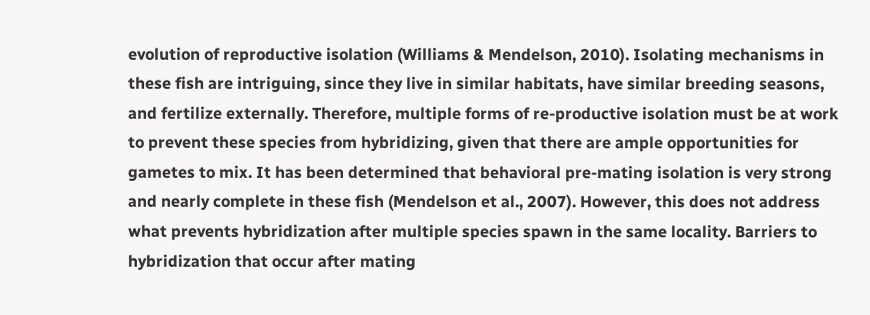evolution of reproductive isolation (Williams & Mendelson, 2010). Isolating mechanisms in these fish are intriguing, since they live in similar habitats, have similar breeding seasons, and fertilize externally. Therefore, multiple forms of re-productive isolation must be at work to prevent these species from hybridizing, given that there are ample opportunities for gametes to mix. It has been determined that behavioral pre-mating isolation is very strong and nearly complete in these fish (Mendelson et al., 2007). However, this does not address what prevents hybridization after multiple species spawn in the same locality. Barriers to hybridization that occur after mating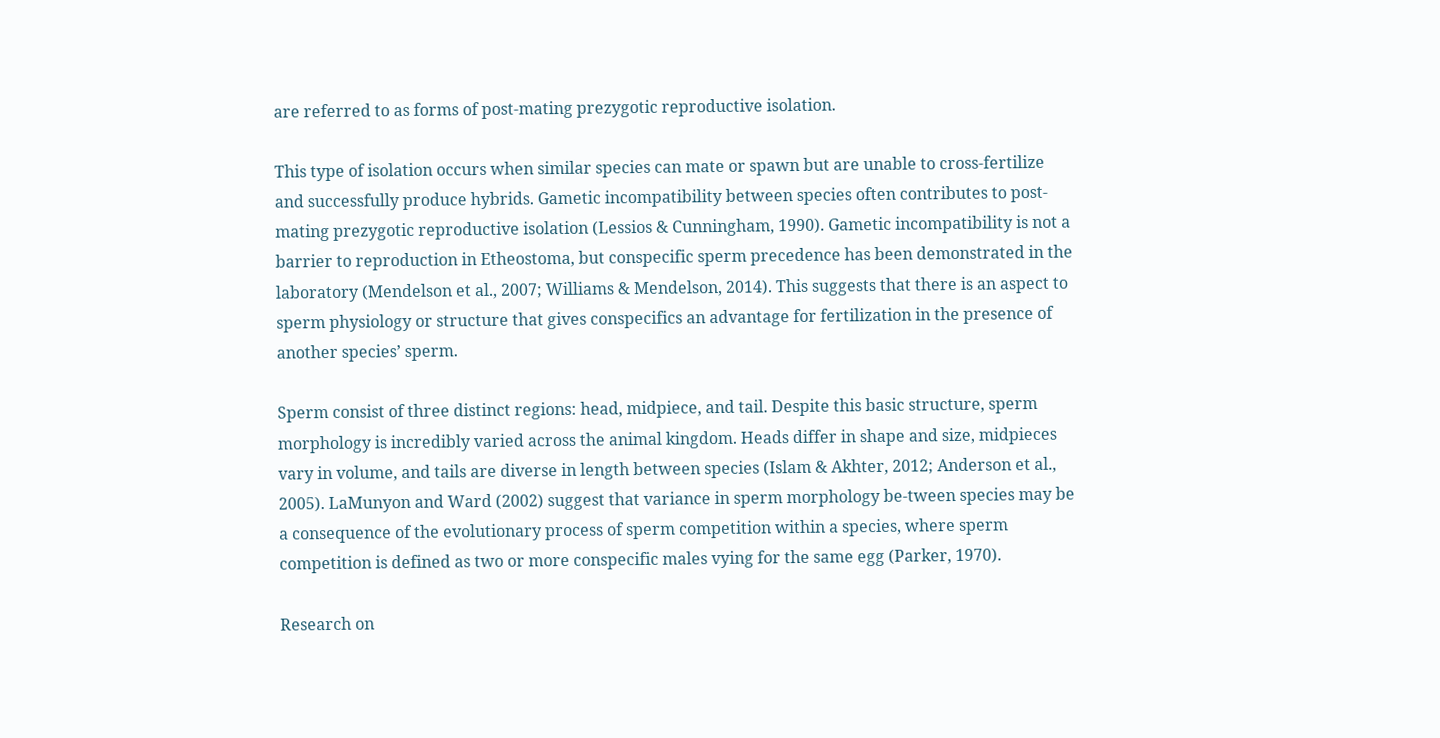are referred to as forms of post-mating prezygotic reproductive isolation.

This type of isolation occurs when similar species can mate or spawn but are unable to cross-fertilize and successfully produce hybrids. Gametic incompatibility between species often contributes to post-mating prezygotic reproductive isolation (Lessios & Cunningham, 1990). Gametic incompatibility is not a barrier to reproduction in Etheostoma, but conspecific sperm precedence has been demonstrated in the laboratory (Mendelson et al., 2007; Williams & Mendelson, 2014). This suggests that there is an aspect to sperm physiology or structure that gives conspecifics an advantage for fertilization in the presence of another species’ sperm.

Sperm consist of three distinct regions: head, midpiece, and tail. Despite this basic structure, sperm morphology is incredibly varied across the animal kingdom. Heads differ in shape and size, midpieces vary in volume, and tails are diverse in length between species (Islam & Akhter, 2012; Anderson et al., 2005). LaMunyon and Ward (2002) suggest that variance in sperm morphology be-tween species may be a consequence of the evolutionary process of sperm competition within a species, where sperm competition is defined as two or more conspecific males vying for the same egg (Parker, 1970).

Research on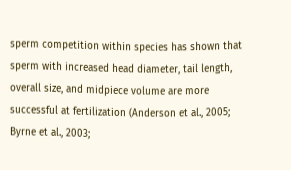sperm competition within species has shown that sperm with increased head diameter, tail length, overall size, and midpiece volume are more successful at fertilization (Anderson et al., 2005; Byrne et al., 2003;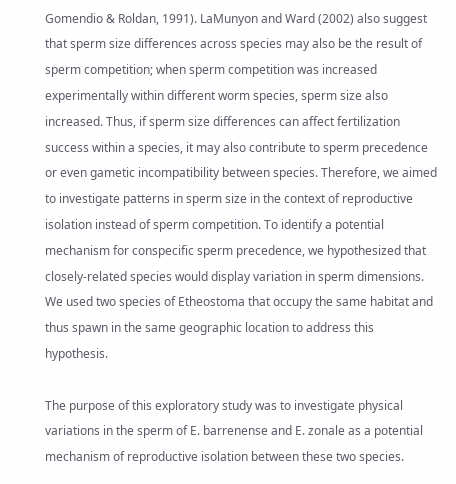Gomendio & Roldan, 1991). LaMunyon and Ward (2002) also suggest that sperm size differences across species may also be the result of sperm competition; when sperm competition was increased experimentally within different worm species, sperm size also increased. Thus, if sperm size differences can affect fertilization success within a species, it may also contribute to sperm precedence or even gametic incompatibility between species. Therefore, we aimed to investigate patterns in sperm size in the context of reproductive isolation instead of sperm competition. To identify a potential mechanism for conspecific sperm precedence, we hypothesized that closely-related species would display variation in sperm dimensions. We used two species of Etheostoma that occupy the same habitat and thus spawn in the same geographic location to address this hypothesis.

The purpose of this exploratory study was to investigate physical variations in the sperm of E. barrenense and E. zonale as a potential mechanism of reproductive isolation between these two species.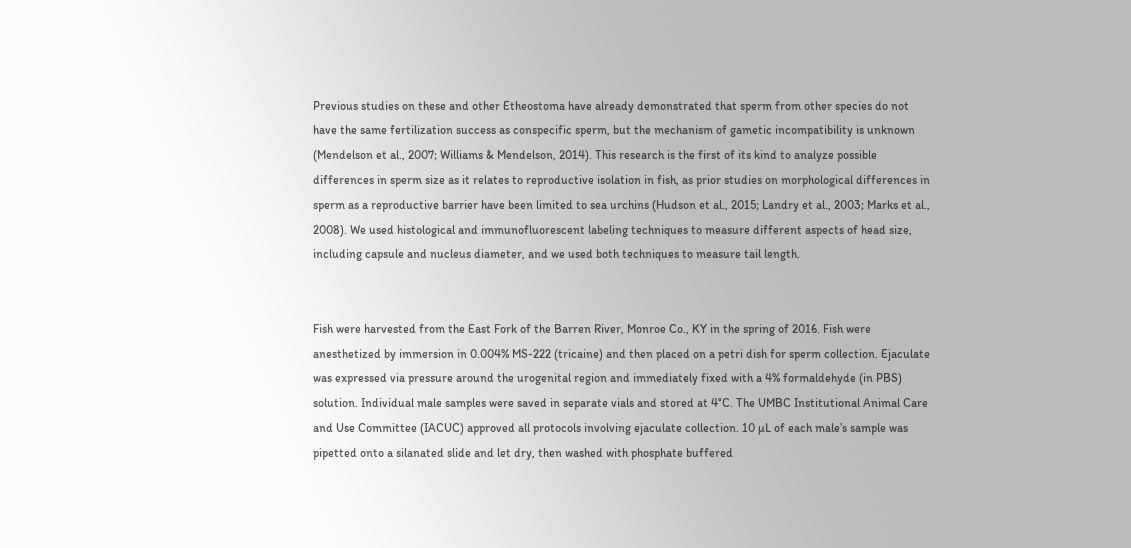Previous studies on these and other Etheostoma have already demonstrated that sperm from other species do not have the same fertilization success as conspecific sperm, but the mechanism of gametic incompatibility is unknown (Mendelson et al., 2007; Williams & Mendelson, 2014). This research is the first of its kind to analyze possible differences in sperm size as it relates to reproductive isolation in fish, as prior studies on morphological differences in sperm as a reproductive barrier have been limited to sea urchins (Hudson et al., 2015; Landry et al., 2003; Marks et al., 2008). We used histological and immunofluorescent labeling techniques to measure different aspects of head size, including capsule and nucleus diameter, and we used both techniques to measure tail length.


Fish were harvested from the East Fork of the Barren River, Monroe Co., KY in the spring of 2016. Fish were anesthetized by immersion in 0.004% MS-222 (tricaine) and then placed on a petri dish for sperm collection. Ejaculate was expressed via pressure around the urogenital region and immediately fixed with a 4% formaldehyde (in PBS) solution. Individual male samples were saved in separate vials and stored at 4°C. The UMBC Institutional Animal Care and Use Committee (IACUC) approved all protocols involving ejaculate collection. 10 µL of each male’s sample was pipetted onto a silanated slide and let dry, then washed with phosphate buffered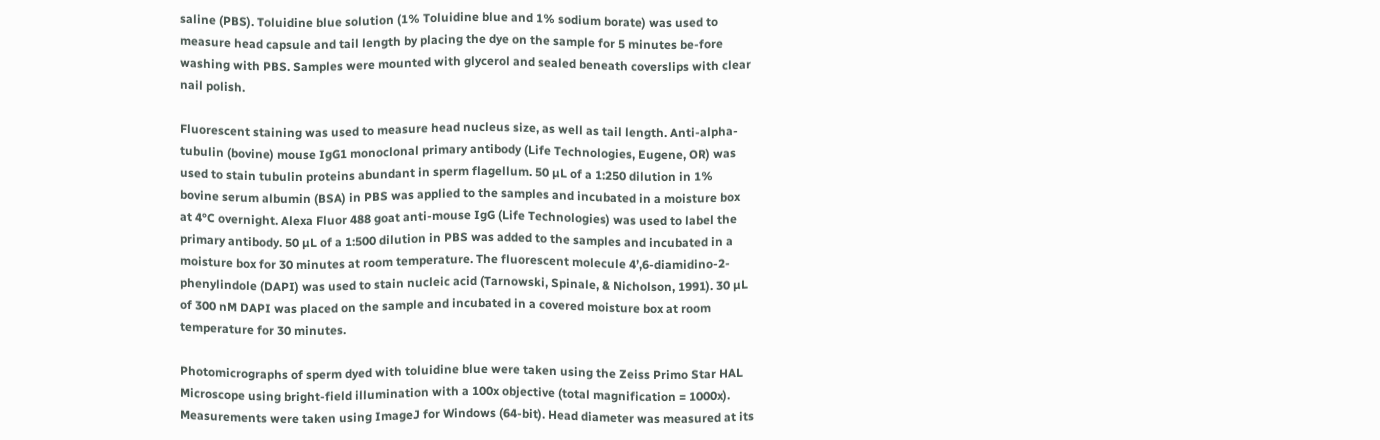saline (PBS). Toluidine blue solution (1% Toluidine blue and 1% sodium borate) was used to measure head capsule and tail length by placing the dye on the sample for 5 minutes be-fore washing with PBS. Samples were mounted with glycerol and sealed beneath coverslips with clear nail polish.

Fluorescent staining was used to measure head nucleus size, as well as tail length. Anti-alpha-tubulin (bovine) mouse IgG1 monoclonal primary antibody (Life Technologies, Eugene, OR) was used to stain tubulin proteins abundant in sperm flagellum. 50 µL of a 1:250 dilution in 1% bovine serum albumin (BSA) in PBS was applied to the samples and incubated in a moisture box at 4°C overnight. Alexa Fluor 488 goat anti-mouse IgG (Life Technologies) was used to label the primary antibody. 50 µL of a 1:500 dilution in PBS was added to the samples and incubated in a moisture box for 30 minutes at room temperature. The fluorescent molecule 4’,6-diamidino-2-phenylindole (DAPI) was used to stain nucleic acid (Tarnowski, Spinale, & Nicholson, 1991). 30 µL of 300 nM DAPI was placed on the sample and incubated in a covered moisture box at room temperature for 30 minutes.

Photomicrographs of sperm dyed with toluidine blue were taken using the Zeiss Primo Star HAL Microscope using bright-field illumination with a 100x objective (total magnification = 1000x). Measurements were taken using ImageJ for Windows (64-bit). Head diameter was measured at its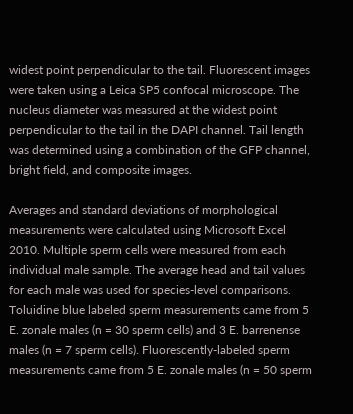widest point perpendicular to the tail. Fluorescent images were taken using a Leica SP5 confocal microscope. The nucleus diameter was measured at the widest point perpendicular to the tail in the DAPI channel. Tail length was determined using a combination of the GFP channel, bright field, and composite images.

Averages and standard deviations of morphological measurements were calculated using Microsoft Excel 2010. Multiple sperm cells were measured from each individual male sample. The average head and tail values for each male was used for species-level comparisons. Toluidine blue labeled sperm measurements came from 5 E. zonale males (n = 30 sperm cells) and 3 E. barrenense males (n = 7 sperm cells). Fluorescently-labeled sperm measurements came from 5 E. zonale males (n = 50 sperm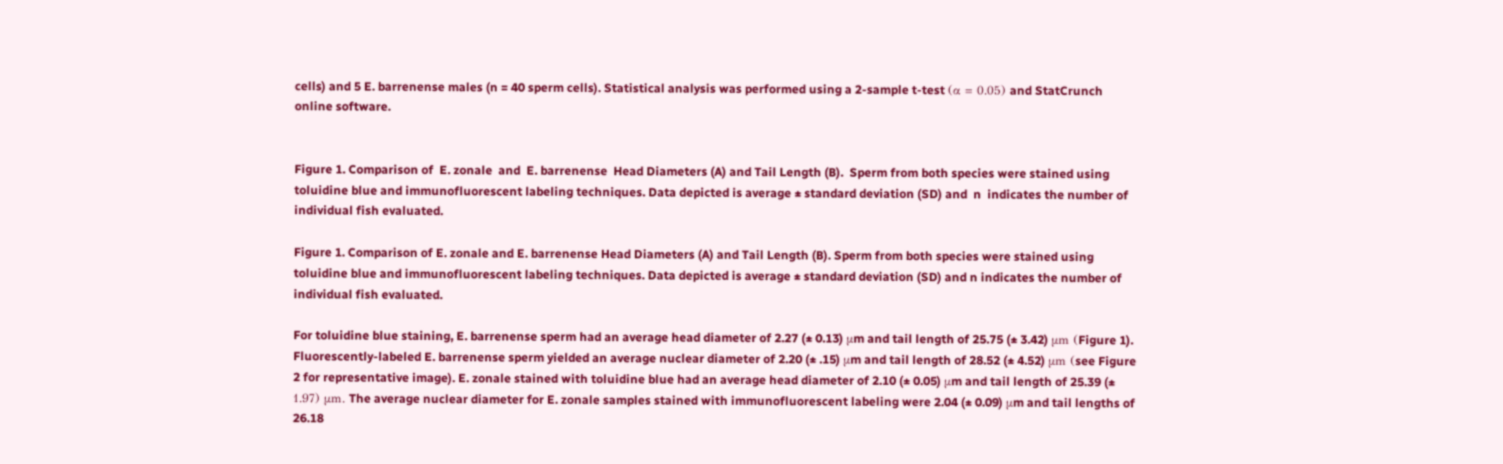cells) and 5 E. barrenense males (n = 40 sperm cells). Statistical analysis was performed using a 2-sample t-test (α = 0.05) and StatCrunch online software.


Figure 1. Comparison of  E. zonale  and  E. barrenense  Head Diameters (A) and Tail Length (B).  Sperm from both species were stained using toluidine blue and immunofluorescent labeling techniques. Data depicted is average ± standard deviation (SD) and  n  indicates the number of individual fish evaluated.

Figure 1. Comparison of E. zonale and E. barrenense Head Diameters (A) and Tail Length (B). Sperm from both species were stained using toluidine blue and immunofluorescent labeling techniques. Data depicted is average ± standard deviation (SD) and n indicates the number of individual fish evaluated.

For toluidine blue staining, E. barrenense sperm had an average head diameter of 2.27 (± 0.13) μm and tail length of 25.75 (± 3.42) μm (Figure 1). Fluorescently-labeled E. barrenense sperm yielded an average nuclear diameter of 2.20 (± .15) μm and tail length of 28.52 (± 4.52) μm (see Figure 2 for representative image). E. zonale stained with toluidine blue had an average head diameter of 2.10 (± 0.05) μm and tail length of 25.39 (± 1.97) μm. The average nuclear diameter for E. zonale samples stained with immunofluorescent labeling were 2.04 (± 0.09) μm and tail lengths of 26.18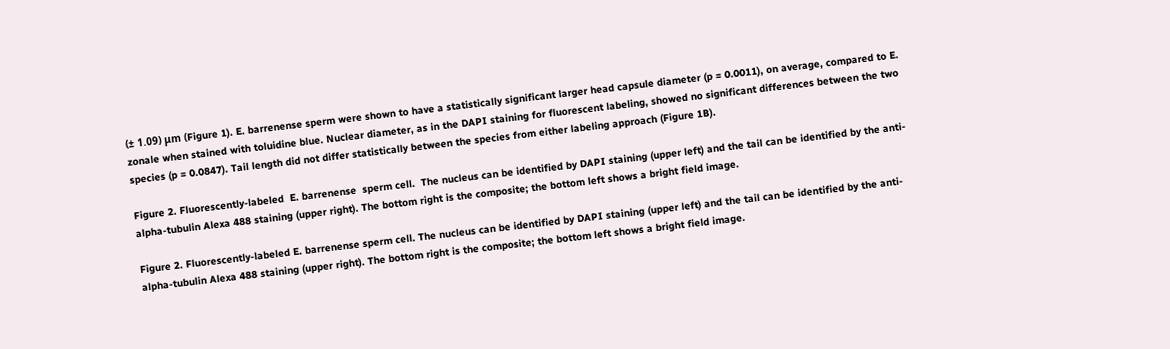(± 1.09) μm (Figure 1). E. barrenense sperm were shown to have a statistically significant larger head capsule diameter (p = 0.0011), on average, compared to E. zonale when stained with toluidine blue. Nuclear diameter, as in the DAPI staining for fluorescent labeling, showed no significant differences between the two species (p = 0.0847). Tail length did not differ statistically between the species from either labeling approach (Figure 1B).

Figure 2. Fluorescently-labeled  E. barrenense  sperm cell.  The nucleus can be identified by DAPI staining (upper left) and the tail can be identified by the anti-alpha-tubulin Alexa 488 staining (upper right). The bottom right is the composite; the bottom left shows a bright field image.

Figure 2. Fluorescently-labeled E. barrenense sperm cell. The nucleus can be identified by DAPI staining (upper left) and the tail can be identified by the anti-alpha-tubulin Alexa 488 staining (upper right). The bottom right is the composite; the bottom left shows a bright field image.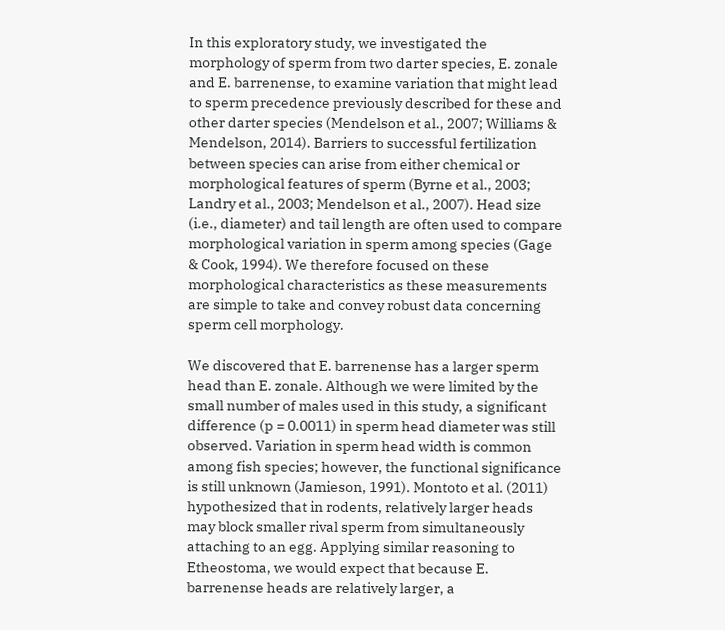In this exploratory study, we investigated the morphology of sperm from two darter species, E. zonale and E. barrenense, to examine variation that might lead to sperm precedence previously described for these and other darter species (Mendelson et al., 2007; Williams & Mendelson, 2014). Barriers to successful fertilization between species can arise from either chemical or morphological features of sperm (Byrne et al., 2003; Landry et al., 2003; Mendelson et al., 2007). Head size (i.e., diameter) and tail length are often used to compare morphological variation in sperm among species (Gage & Cook, 1994). We therefore focused on these morphological characteristics as these measurements are simple to take and convey robust data concerning sperm cell morphology.

We discovered that E. barrenense has a larger sperm head than E. zonale. Although we were limited by the small number of males used in this study, a significant difference (p = 0.0011) in sperm head diameter was still observed. Variation in sperm head width is common among fish species; however, the functional significance is still unknown (Jamieson, 1991). Montoto et al. (2011) hypothesized that in rodents, relatively larger heads may block smaller rival sperm from simultaneously attaching to an egg. Applying similar reasoning to Etheostoma, we would expect that because E. barrenense heads are relatively larger, a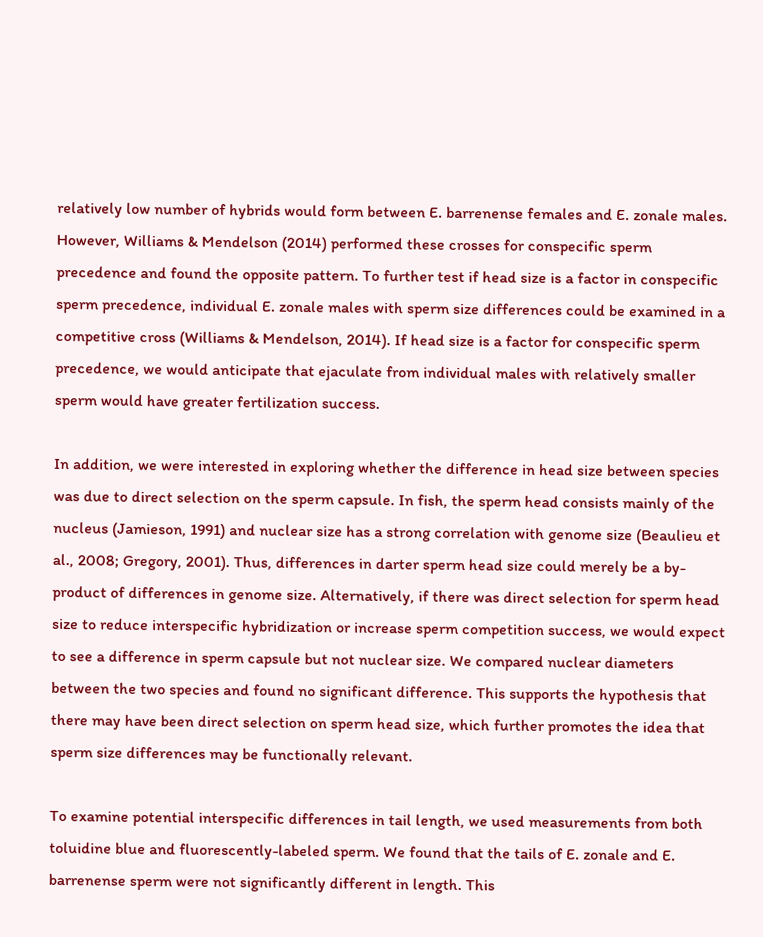relatively low number of hybrids would form between E. barrenense females and E. zonale males. However, Williams & Mendelson (2014) performed these crosses for conspecific sperm precedence and found the opposite pattern. To further test if head size is a factor in conspecific sperm precedence, individual E. zonale males with sperm size differences could be examined in a competitive cross (Williams & Mendelson, 2014). If head size is a factor for conspecific sperm precedence, we would anticipate that ejaculate from individual males with relatively smaller sperm would have greater fertilization success.

In addition, we were interested in exploring whether the difference in head size between species was due to direct selection on the sperm capsule. In fish, the sperm head consists mainly of the nucleus (Jamieson, 1991) and nuclear size has a strong correlation with genome size (Beaulieu et al., 2008; Gregory, 2001). Thus, differences in darter sperm head size could merely be a by-product of differences in genome size. Alternatively, if there was direct selection for sperm head size to reduce interspecific hybridization or increase sperm competition success, we would expect to see a difference in sperm capsule but not nuclear size. We compared nuclear diameters between the two species and found no significant difference. This supports the hypothesis that there may have been direct selection on sperm head size, which further promotes the idea that sperm size differences may be functionally relevant.

To examine potential interspecific differences in tail length, we used measurements from both toluidine blue and fluorescently-labeled sperm. We found that the tails of E. zonale and E. barrenense sperm were not significantly different in length. This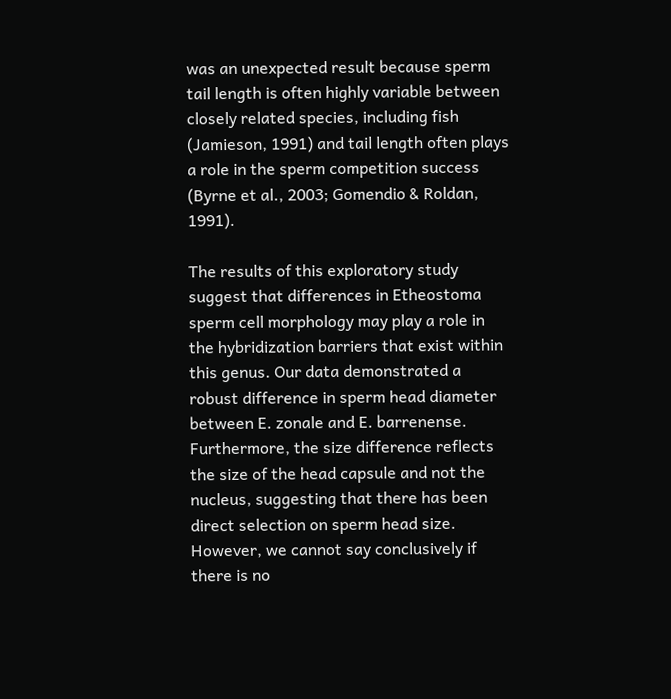was an unexpected result because sperm tail length is often highly variable between closely related species, including fish (Jamieson, 1991) and tail length often plays a role in the sperm competition success (Byrne et al., 2003; Gomendio & Roldan, 1991).

The results of this exploratory study suggest that differences in Etheostoma sperm cell morphology may play a role in the hybridization barriers that exist within this genus. Our data demonstrated a robust difference in sperm head diameter between E. zonale and E. barrenense. Furthermore, the size difference reflects the size of the head capsule and not the nucleus, suggesting that there has been direct selection on sperm head size. However, we cannot say conclusively if there is no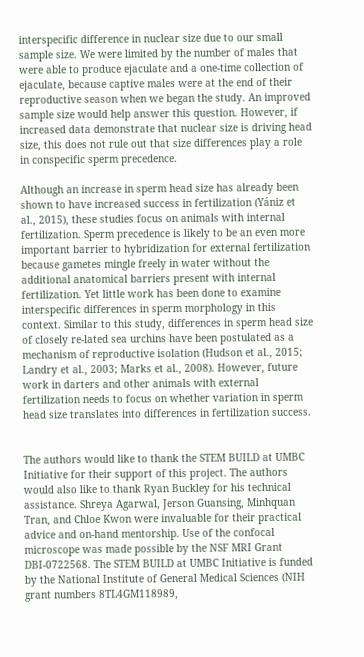interspecific difference in nuclear size due to our small sample size. We were limited by the number of males that were able to produce ejaculate and a one-time collection of ejaculate, because captive males were at the end of their reproductive season when we began the study. An improved sample size would help answer this question. However, if increased data demonstrate that nuclear size is driving head size, this does not rule out that size differences play a role in conspecific sperm precedence.

Although an increase in sperm head size has already been shown to have increased success in fertilization (Yániz et al., 2015), these studies focus on animals with internal fertilization. Sperm precedence is likely to be an even more important barrier to hybridization for external fertilization because gametes mingle freely in water without the additional anatomical barriers present with internal fertilization. Yet little work has been done to examine interspecific differences in sperm morphology in this context. Similar to this study, differences in sperm head size of closely re-lated sea urchins have been postulated as a mechanism of reproductive isolation (Hudson et al., 2015; Landry et al., 2003; Marks et al., 2008). However, future work in darters and other animals with external fertilization needs to focus on whether variation in sperm head size translates into differences in fertilization success.


The authors would like to thank the STEM BUILD at UMBC Initiative for their support of this project. The authors would also like to thank Ryan Buckley for his technical assistance. Shreya Agarwal, Jerson Guansing, Minhquan Tran, and Chloe Kwon were invaluable for their practical advice and on-hand mentorship. Use of the confocal microscope was made possible by the NSF MRI Grant DBI-0722568. The STEM BUILD at UMBC Initiative is funded by the National Institute of General Medical Sciences (NIH grant numbers 8TL4GM118989,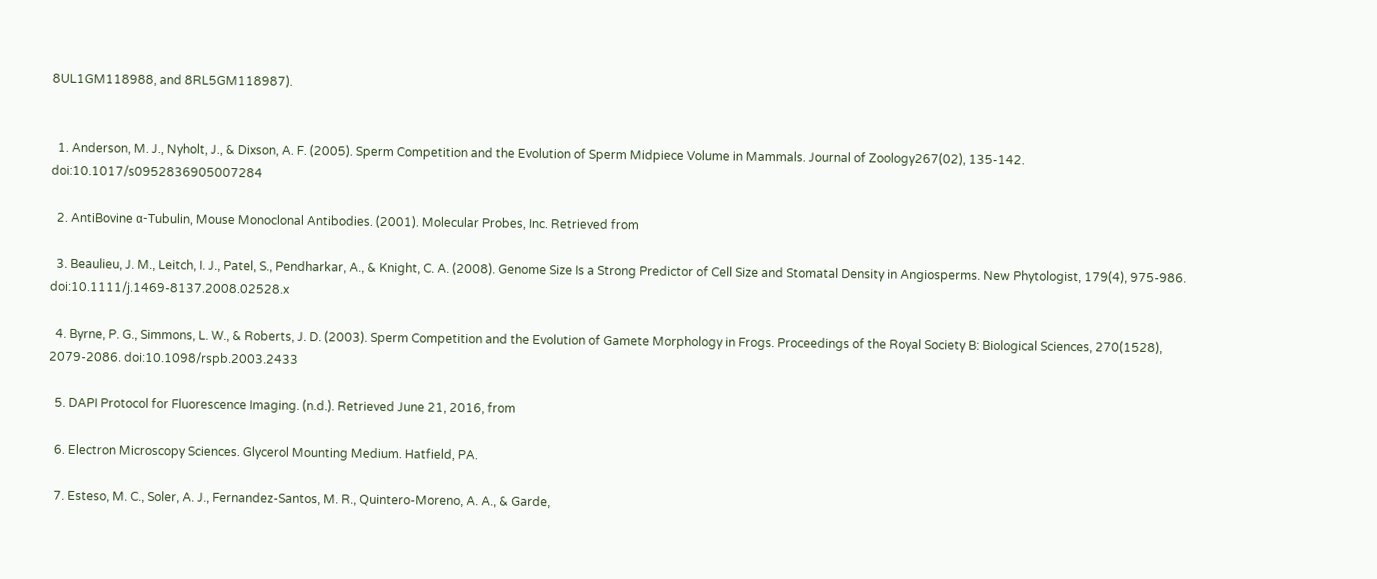8UL1GM118988, and 8RL5GM118987).


  1. Anderson, M. J., Nyholt, J., & Dixson, A. F. (2005). Sperm Competition and the Evolution of Sperm Midpiece Volume in Mammals. Journal of Zoology267(02), 135-142. doi:10.1017/s0952836905007284

  2. AntiBovine α-Tubulin, Mouse Monoclonal Antibodies. (2001). Molecular Probes, Inc. Retrieved from

  3. Beaulieu, J. M., Leitch, I. J., Patel, S., Pendharkar, A., & Knight, C. A. (2008). Genome Size Is a Strong Predictor of Cell Size and Stomatal Density in Angiosperms. New Phytologist, 179(4), 975-986. doi:10.1111/j.1469-8137.2008.02528.x

  4. Byrne, P. G., Simmons, L. W., & Roberts, J. D. (2003). Sperm Competition and the Evolution of Gamete Morphology in Frogs. Proceedings of the Royal Society B: Biological Sciences, 270(1528), 2079-2086. doi:10.1098/rspb.2003.2433

  5. DAPI Protocol for Fluorescence Imaging. (n.d.). Retrieved June 21, 2016, from

  6. Electron Microscopy Sciences. Glycerol Mounting Medium. Hatfield, PA.

  7. Esteso, M. C., Soler, A. J., Fernandez-Santos, M. R., Quintero-Moreno, A. A., & Garde,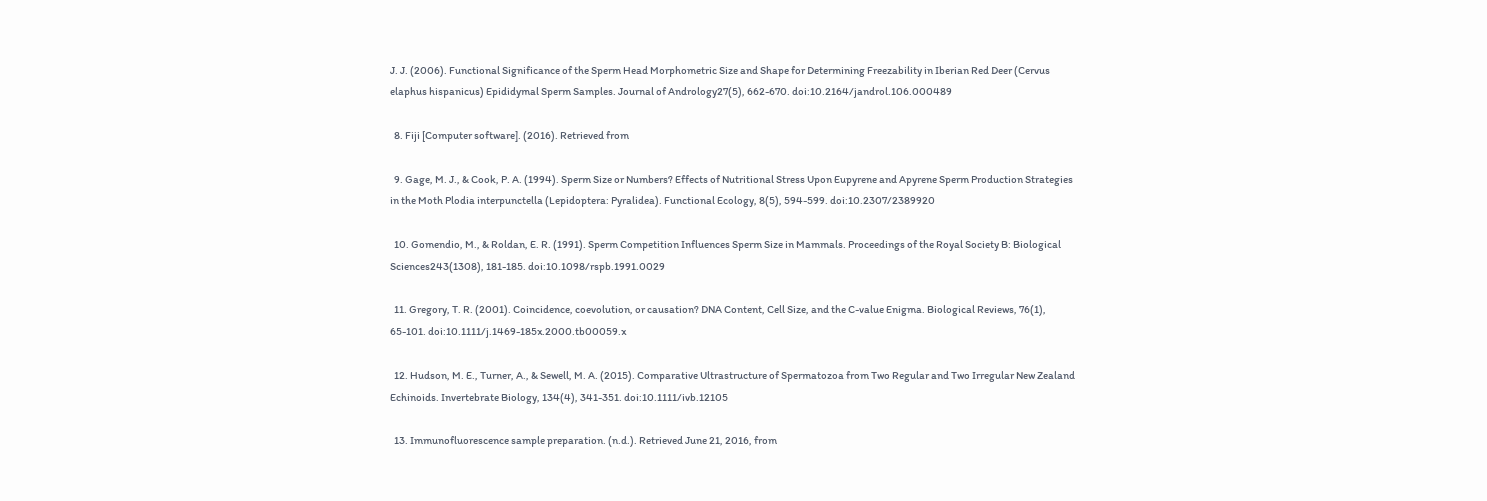J. J. (2006). Functional Significance of the Sperm Head Morphometric Size and Shape for Determining Freezability in Iberian Red Deer (Cervus elaphus hispanicus) Epididymal Sperm Samples. Journal of Andrology27(5), 662-670. doi:10.2164/jandrol.106.000489

  8. Fiji [Computer software]. (2016). Retrieved from

  9. Gage, M. J., & Cook, P. A. (1994). Sperm Size or Numbers? Effects of Nutritional Stress Upon Eupyrene and Apyrene Sperm Production Strategies in the Moth Plodia interpunctella (Lepidoptera: Pyralidea). Functional Ecology, 8(5), 594-599. doi:10.2307/2389920

  10. Gomendio, M., & Roldan, E. R. (1991). Sperm Competition Influences Sperm Size in Mammals. Proceedings of the Royal Society B: Biological Sciences243(1308), 181-185. doi:10.1098/rspb.1991.0029

  11. Gregory, T. R. (2001). Coincidence, coevolution, or causation? DNA Content, Cell Size, and the C-value Enigma. Biological Reviews, 76(1), 65-101. doi:10.1111/j.1469-185x.2000.tb00059.x

  12. Hudson, M. E., Turner, A., & Sewell, M. A. (2015). Comparative Ultrastructure of Spermatozoa from Two Regular and Two Irregular New Zealand Echinoids. Invertebrate Biology, 134(4), 341-351. doi:10.1111/ivb.12105

  13. Immunofluorescence sample preparation. (n.d.). Retrieved June 21, 2016, from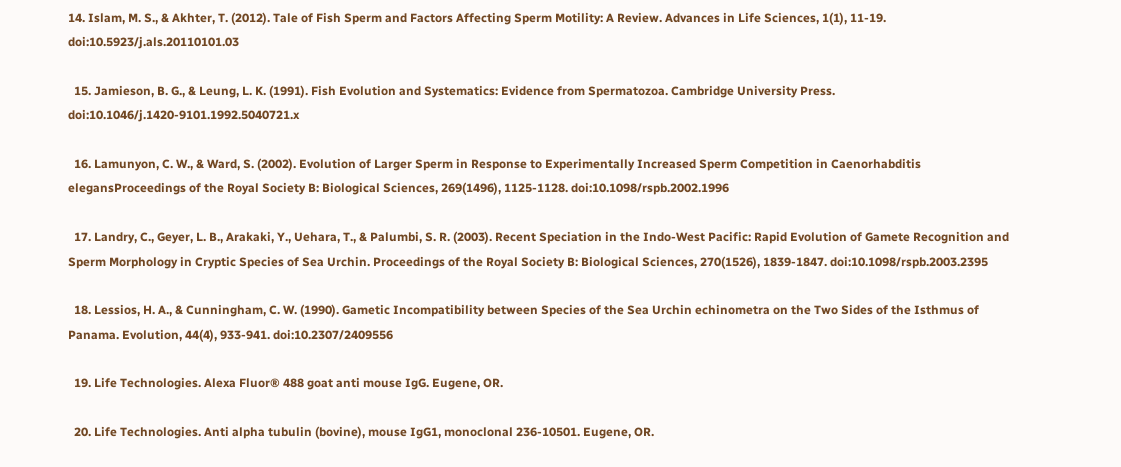14. Islam, M. S., & Akhter, T. (2012). Tale of Fish Sperm and Factors Affecting Sperm Motility: A Review. Advances in Life Sciences, 1(1), 11-19. doi:10.5923/j.als.20110101.03

  15. Jamieson, B. G., & Leung, L. K. (1991). Fish Evolution and Systematics: Evidence from Spermatozoa. Cambridge University Press. doi:10.1046/j.1420-9101.1992.5040721.x

  16. Lamunyon, C. W., & Ward, S. (2002). Evolution of Larger Sperm in Response to Experimentally Increased Sperm Competition in Caenorhabditis elegansProceedings of the Royal Society B: Biological Sciences, 269(1496), 1125-1128. doi:10.1098/rspb.2002.1996

  17. Landry, C., Geyer, L. B., Arakaki, Y., Uehara, T., & Palumbi, S. R. (2003). Recent Speciation in the Indo-West Pacific: Rapid Evolution of Gamete Recognition and Sperm Morphology in Cryptic Species of Sea Urchin. Proceedings of the Royal Society B: Biological Sciences, 270(1526), 1839-1847. doi:10.1098/rspb.2003.2395

  18. Lessios, H. A., & Cunningham, C. W. (1990). Gametic Incompatibility between Species of the Sea Urchin echinometra on the Two Sides of the Isthmus of Panama. Evolution, 44(4), 933-941. doi:10.2307/2409556

  19. Life Technologies. Alexa Fluor® 488 goat anti mouse IgG. Eugene, OR.

  20. Life Technologies. Anti alpha tubulin (bovine), mouse IgG1, monoclonal 236-10501. Eugene, OR.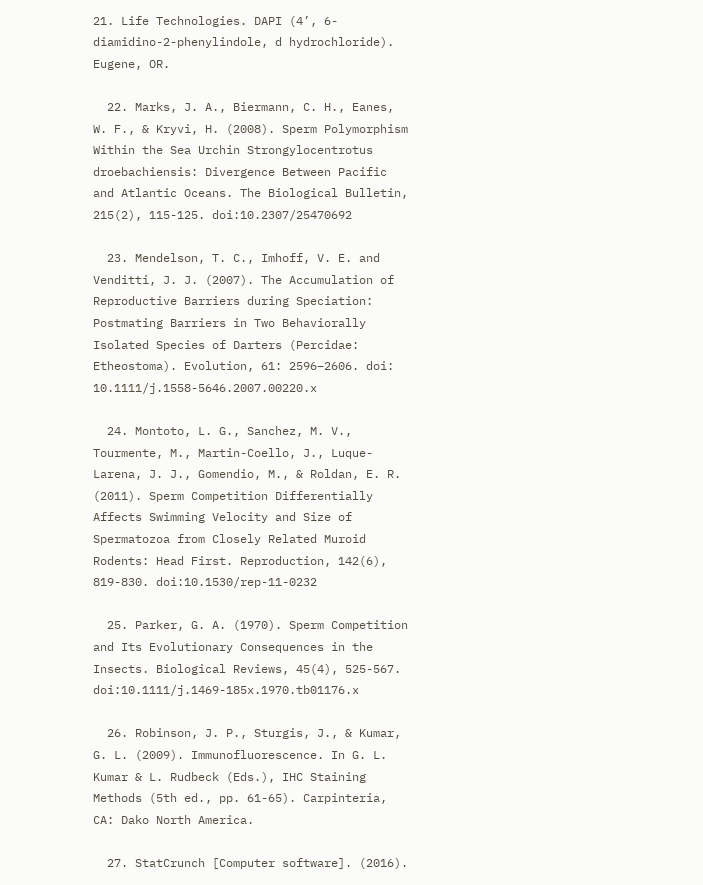21. Life Technologies. DAPI (4’, 6-diamidino-2-phenylindole, d hydrochloride). Eugene, OR.

  22. Marks, J. A., Biermann, C. H., Eanes, W. F., & Kryvi, H. (2008). Sperm Polymorphism Within the Sea Urchin Strongylocentrotus droebachiensis: Divergence Between Pacific and Atlantic Oceans. The Biological Bulletin, 215(2), 115-125. doi:10.2307/25470692

  23. Mendelson, T. C., Imhoff, V. E. and Venditti, J. J. (2007). The Accumulation of Reproductive Barriers during Speciation: Postmating Barriers in Two Behaviorally Isolated Species of Darters (Percidae: Etheostoma). Evolution, 61: 2596–2606. doi: 10.1111/j.1558-5646.2007.00220.x

  24. Montoto, L. G., Sanchez, M. V., Tourmente, M., Martin-Coello, J., Luque-Larena, J. J., Gomendio, M., & Roldan, E. R. (2011). Sperm Competition Differentially Affects Swimming Velocity and Size of Spermatozoa from Closely Related Muroid Rodents: Head First. Reproduction, 142(6), 819-830. doi:10.1530/rep-11-0232

  25. Parker, G. A. (1970). Sperm Competition and Its Evolutionary Consequences in the Insects. Biological Reviews, 45(4), 525-567. doi:10.1111/j.1469-185x.1970.tb01176.x

  26. Robinson, J. P., Sturgis, J., & Kumar, G. L. (2009). Immunofluorescence. In G. L. Kumar & L. Rudbeck (Eds.), IHC Staining Methods (5th ed., pp. 61-65). Carpinteria, CA: Dako North America.

  27. StatCrunch [Computer software]. (2016).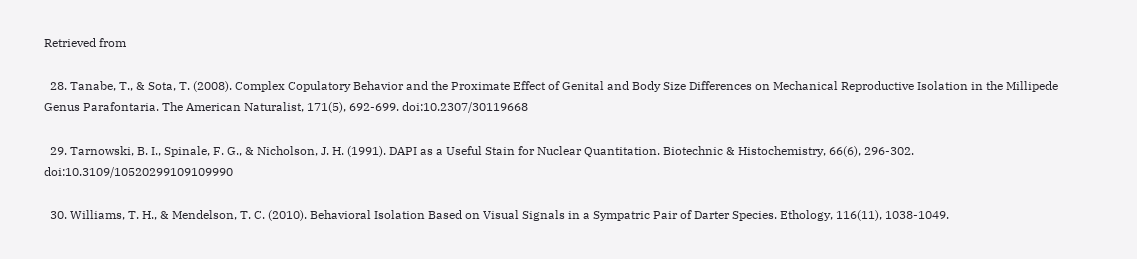Retrieved from

  28. Tanabe, T., & Sota, T. (2008). Complex Copulatory Behavior and the Proximate Effect of Genital and Body Size Differences on Mechanical Reproductive Isolation in the Millipede Genus Parafontaria. The American Naturalist, 171(5), 692-699. doi:10.2307/30119668

  29. Tarnowski, B. I., Spinale, F. G., & Nicholson, J. H. (1991). DAPI as a Useful Stain for Nuclear Quantitation. Biotechnic & Histochemistry, 66(6), 296-302. doi:10.3109/10520299109109990

  30. Williams, T. H., & Mendelson, T. C. (2010). Behavioral Isolation Based on Visual Signals in a Sympatric Pair of Darter Species. Ethology, 116(11), 1038-1049.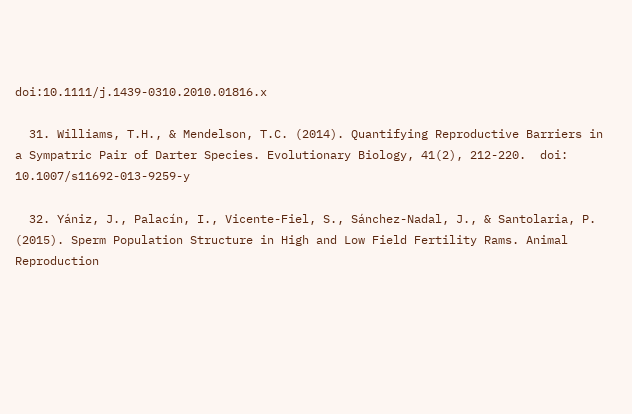doi:10.1111/j.1439-0310.2010.01816.x

  31. Williams, T.H., & Mendelson, T.C. (2014). Quantifying Reproductive Barriers in a Sympatric Pair of Darter Species. Evolutionary Biology, 41(2), 212-220.  doi: 10.1007/s11692-013-9259-y

  32. Yániz, J., Palacín, I., Vicente-Fiel, S., Sánchez-Nadal, J., & Santolaria, P. (2015). Sperm Population Structure in High and Low Field Fertility Rams. Animal Reproduction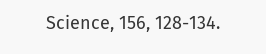Science, 156, 128-134.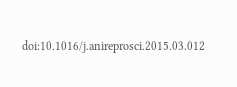doi:10.1016/j.anireprosci.2015.03.012